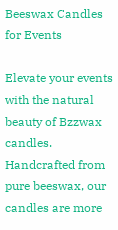Beeswax Candles for Events

Elevate your events with the natural beauty of Bzzwax candles. Handcrafted from pure beeswax, our candles are more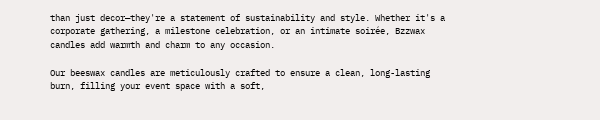than just decor—they're a statement of sustainability and style. Whether it's a corporate gathering, a milestone celebration, or an intimate soirée, Bzzwax candles add warmth and charm to any occasion.

Our beeswax candles are meticulously crafted to ensure a clean, long-lasting burn, filling your event space with a soft,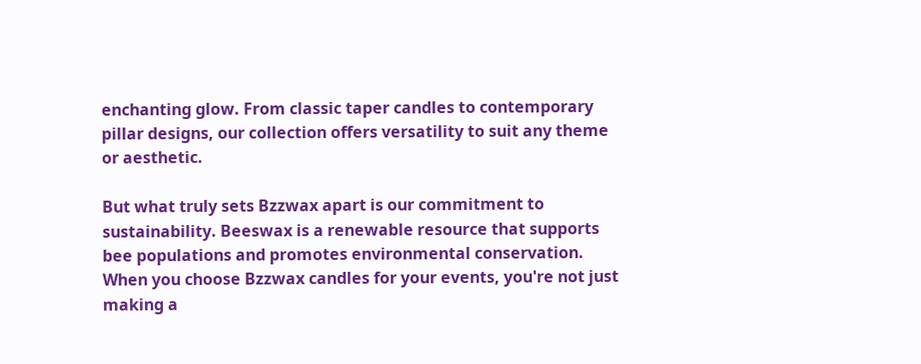enchanting glow. From classic taper candles to contemporary pillar designs, our collection offers versatility to suit any theme or aesthetic.

But what truly sets Bzzwax apart is our commitment to sustainability. Beeswax is a renewable resource that supports bee populations and promotes environmental conservation. When you choose Bzzwax candles for your events, you're not just making a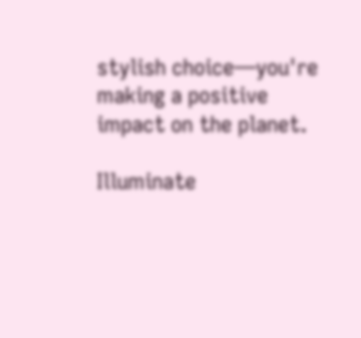stylish choice—you're making a positive impact on the planet.

Illuminate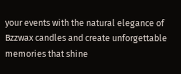your events with the natural elegance of Bzzwax candles and create unforgettable memories that shine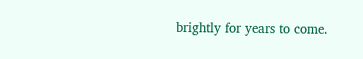brightly for years to come.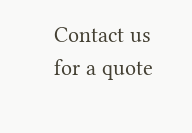Contact us for a quote